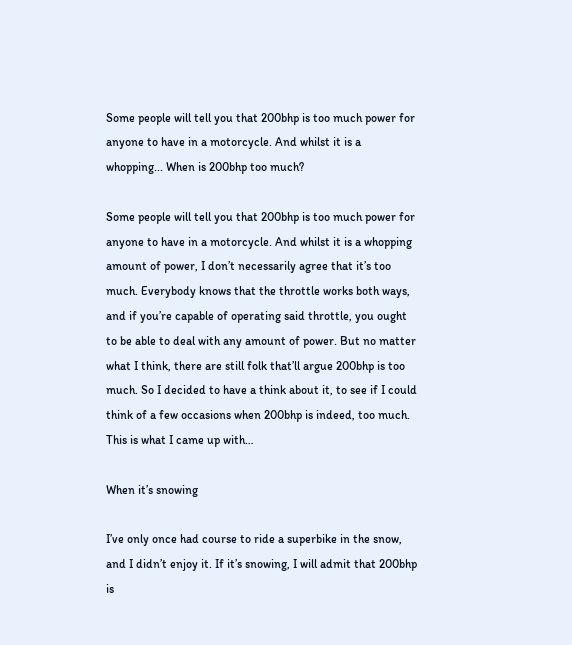Some people will tell you that 200bhp is too much power for anyone to have in a motorcycle. And whilst it is a whopping... When is 200bhp too much?

Some people will tell you that 200bhp is too much power for anyone to have in a motorcycle. And whilst it is a whopping amount of power, I don’t necessarily agree that it’s too much. Everybody knows that the throttle works both ways, and if you’re capable of operating said throttle, you ought to be able to deal with any amount of power. But no matter what I think, there are still folk that’ll argue 200bhp is too much. So I decided to have a think about it, to see if I could think of a few occasions when 200bhp is indeed, too much. This is what I came up with…

When it’s snowing

I’ve only once had course to ride a superbike in the snow, and I didn’t enjoy it. If it’s snowing, I will admit that 200bhp is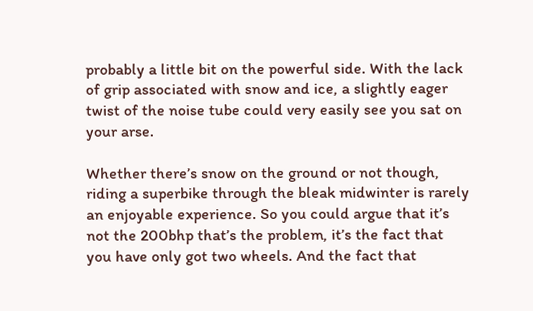probably a little bit on the powerful side. With the lack of grip associated with snow and ice, a slightly eager twist of the noise tube could very easily see you sat on your arse.

Whether there’s snow on the ground or not though, riding a superbike through the bleak midwinter is rarely an enjoyable experience. So you could argue that it’s not the 200bhp that’s the problem, it’s the fact that you have only got two wheels. And the fact that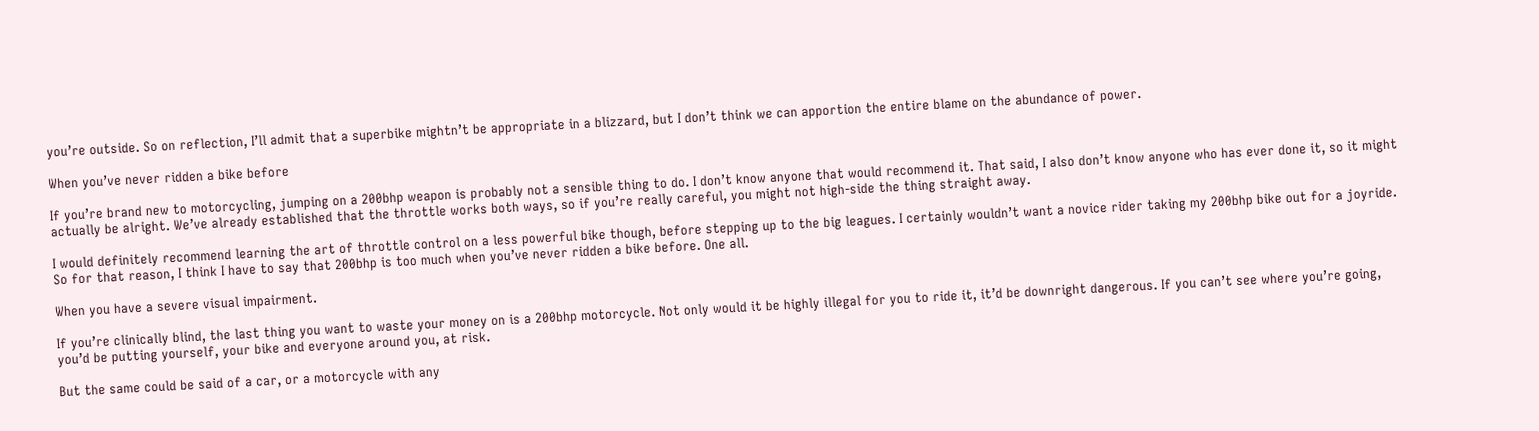you’re outside. So on reflection, I’ll admit that a superbike mightn’t be appropriate in a blizzard, but I don’t think we can apportion the entire blame on the abundance of power.

When you’ve never ridden a bike before

If you’re brand new to motorcycling, jumping on a 200bhp weapon is probably not a sensible thing to do. I don’t know anyone that would recommend it. That said, I also don’t know anyone who has ever done it, so it might actually be alright. We’ve already established that the throttle works both ways, so if you’re really careful, you might not high-side the thing straight away.

I would definitely recommend learning the art of throttle control on a less powerful bike though, before stepping up to the big leagues. I certainly wouldn’t want a novice rider taking my 200bhp bike out for a joyride. So for that reason, I think I have to say that 200bhp is too much when you’ve never ridden a bike before. One all.

When you have a severe visual impairment.

If you’re clinically blind, the last thing you want to waste your money on is a 200bhp motorcycle. Not only would it be highly illegal for you to ride it, it’d be downright dangerous. If you can’t see where you’re going, you’d be putting yourself, your bike and everyone around you, at risk.

But the same could be said of a car, or a motorcycle with any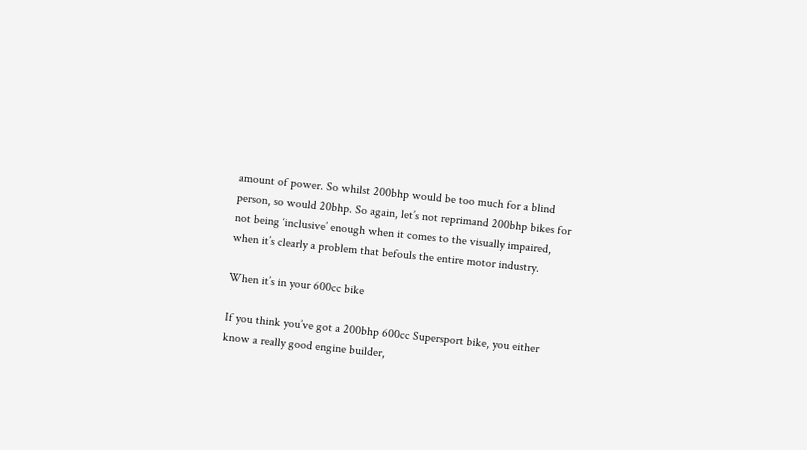amount of power. So whilst 200bhp would be too much for a blind person, so would 20bhp. So again, let’s not reprimand 200bhp bikes for not being ‘inclusive’ enough when it comes to the visually impaired, when it’s clearly a problem that befouls the entire motor industry.

When it’s in your 600cc bike

If you think you’ve got a 200bhp 600cc Supersport bike, you either know a really good engine builder,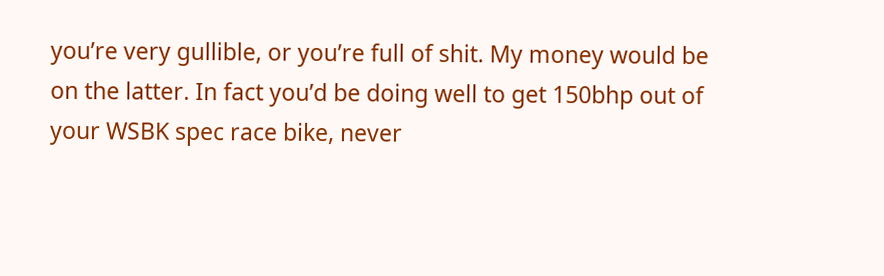you’re very gullible, or you’re full of shit. My money would be on the latter. In fact you’d be doing well to get 150bhp out of your WSBK spec race bike, never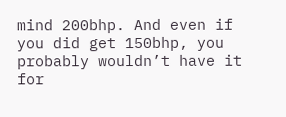mind 200bhp. And even if you did get 150bhp, you probably wouldn’t have it for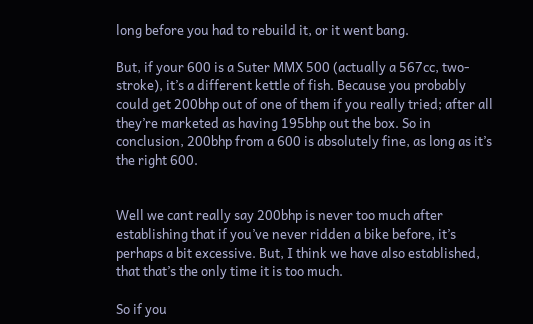long before you had to rebuild it, or it went bang.

But, if your 600 is a Suter MMX 500 (actually a 567cc, two-stroke), it’s a different kettle of fish. Because you probably could get 200bhp out of one of them if you really tried; after all they’re marketed as having 195bhp out the box. So in conclusion, 200bhp from a 600 is absolutely fine, as long as it’s the right 600.


Well we cant really say 200bhp is never too much after establishing that if you’ve never ridden a bike before, it’s perhaps a bit excessive. But, I think we have also established, that that’s the only time it is too much.

So if you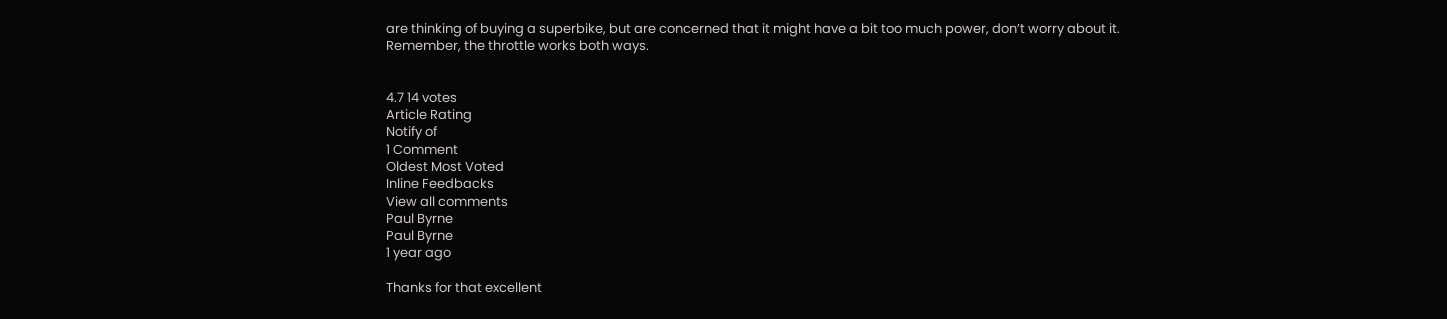are thinking of buying a superbike, but are concerned that it might have a bit too much power, don’t worry about it. Remember, the throttle works both ways.


4.7 14 votes
Article Rating
Notify of
1 Comment
Oldest Most Voted
Inline Feedbacks
View all comments
Paul Byrne
Paul Byrne
1 year ago

Thanks for that excellent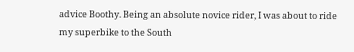advice Boothy. Being an absolute novice rider, I was about to ride my superbike to the South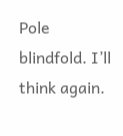Pole blindfold. I’ll think again.